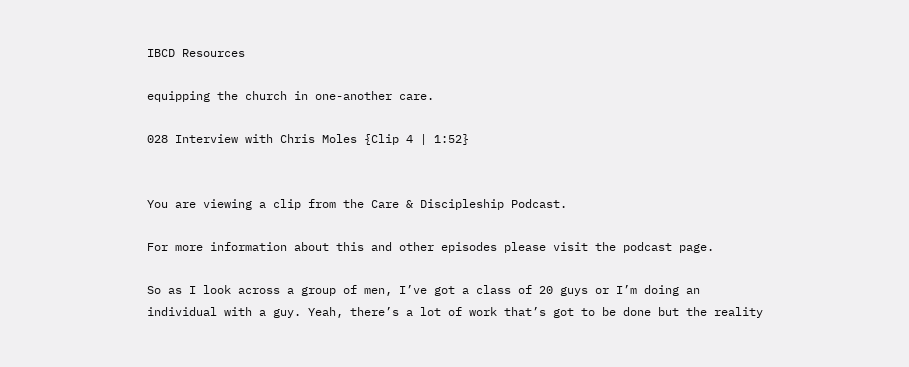IBCD Resources

equipping the church in one-another care.

028 Interview with Chris Moles {Clip 4 | 1:52}


You are viewing a clip from the Care & Discipleship Podcast.

For more information about this and other episodes please visit the podcast page.

So as I look across a group of men, I’ve got a class of 20 guys or I’m doing an individual with a guy. Yeah, there’s a lot of work that’s got to be done but the reality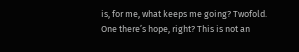is, for me, what keeps me going? Twofold. One there’s hope, right? This is not an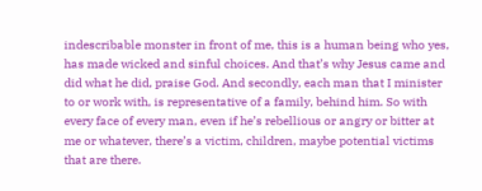indescribable monster in front of me, this is a human being who yes, has made wicked and sinful choices. And that’s why Jesus came and did what he did, praise God. And secondly, each man that I minister to or work with, is representative of a family, behind him. So with every face of every man, even if he’s rebellious or angry or bitter at me or whatever, there’s a victim, children, maybe potential victims that are there.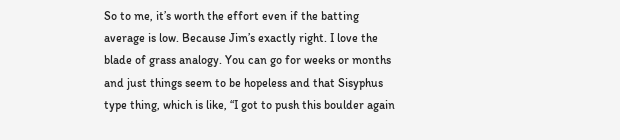So to me, it’s worth the effort even if the batting average is low. Because Jim’s exactly right. I love the blade of grass analogy. You can go for weeks or months and just things seem to be hopeless and that Sisyphus type thing, which is like, “I got to push this boulder again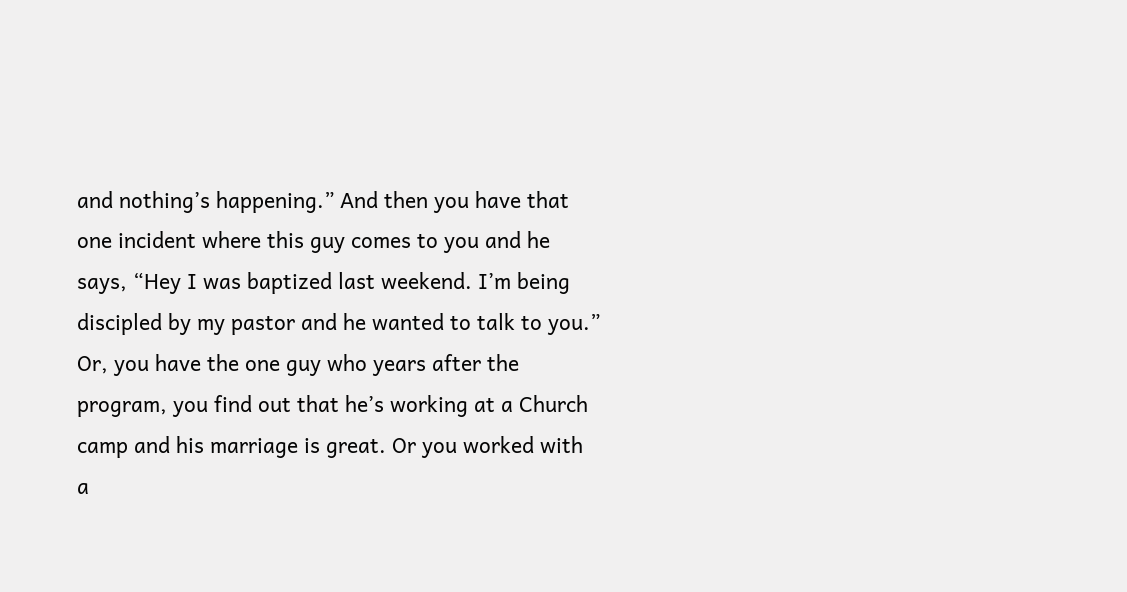and nothing’s happening.” And then you have that one incident where this guy comes to you and he says, “Hey I was baptized last weekend. I’m being discipled by my pastor and he wanted to talk to you.” Or, you have the one guy who years after the program, you find out that he’s working at a Church camp and his marriage is great. Or you worked with a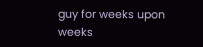guy for weeks upon weeks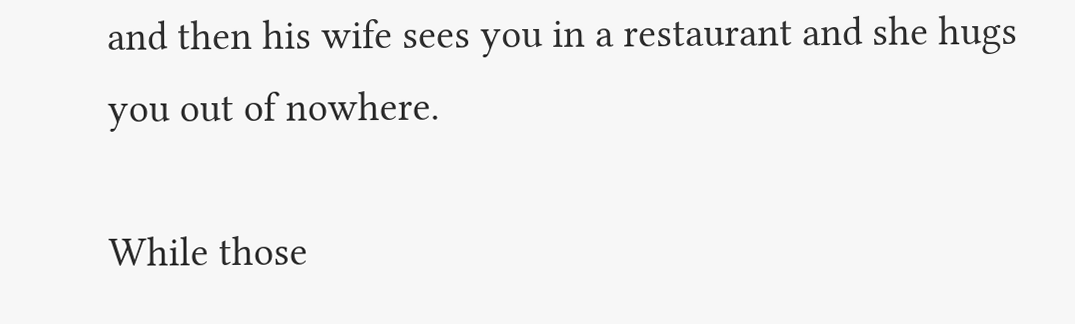and then his wife sees you in a restaurant and she hugs you out of nowhere.

While those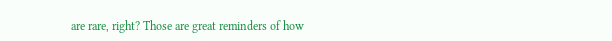are rare, right? Those are great reminders of how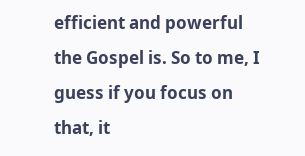efficient and powerful the Gospel is. So to me, I guess if you focus on that, it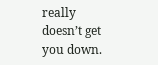really doesn’t get you down.